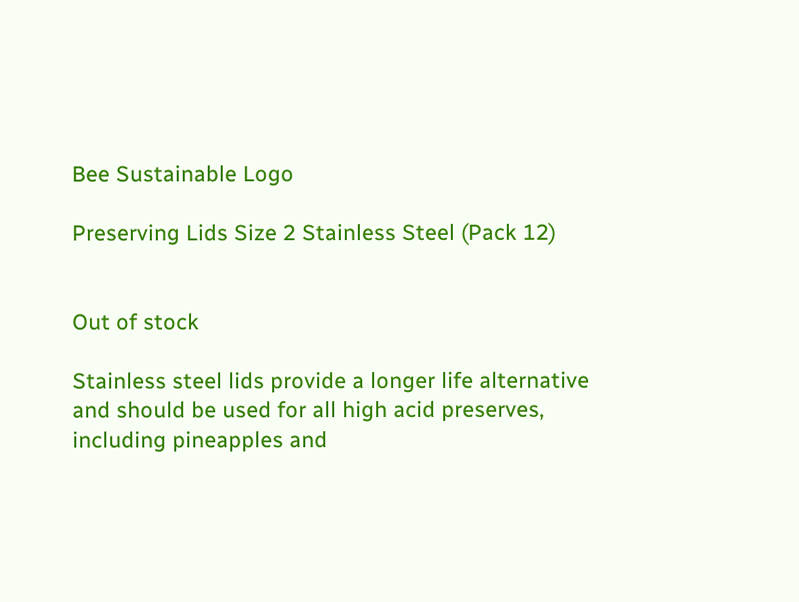Bee Sustainable Logo

Preserving Lids Size 2 Stainless Steel (Pack 12)


Out of stock

Stainless steel lids provide a longer life alternative and should be used for all high acid preserves, including pineapples and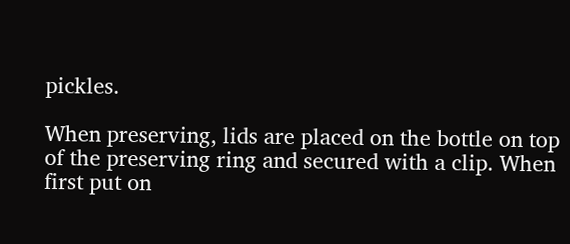pickles.

When preserving, lids are placed on the bottle on top of the preserving ring and secured with a clip. When first put on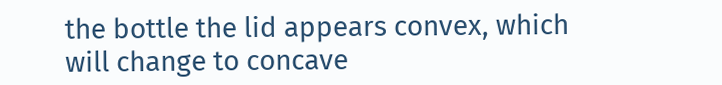the bottle the lid appears convex, which will change to concave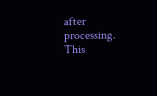after processing. This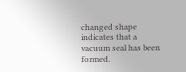changed shape indicates that a vacuum seal has been formed.